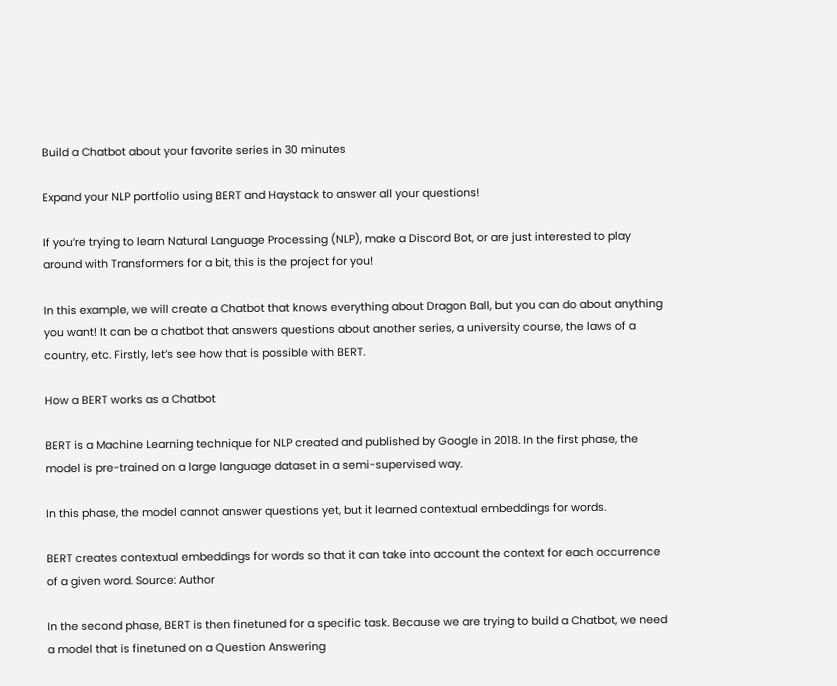Build a Chatbot about your favorite series in 30 minutes

Expand your NLP portfolio using BERT and Haystack to answer all your questions!

If you’re trying to learn Natural Language Processing (NLP), make a Discord Bot, or are just interested to play around with Transformers for a bit, this is the project for you!

In this example, we will create a Chatbot that knows everything about Dragon Ball, but you can do about anything you want! It can be a chatbot that answers questions about another series, a university course, the laws of a country, etc. Firstly, let’s see how that is possible with BERT.

How a BERT works as a Chatbot

BERT is a Machine Learning technique for NLP created and published by Google in 2018. In the first phase, the model is pre-trained on a large language dataset in a semi-supervised way.

In this phase, the model cannot answer questions yet, but it learned contextual embeddings for words.

BERT creates contextual embeddings for words so that it can take into account the context for each occurrence of a given word. Source: Author

In the second phase, BERT is then finetuned for a specific task. Because we are trying to build a Chatbot, we need a model that is finetuned on a Question Answering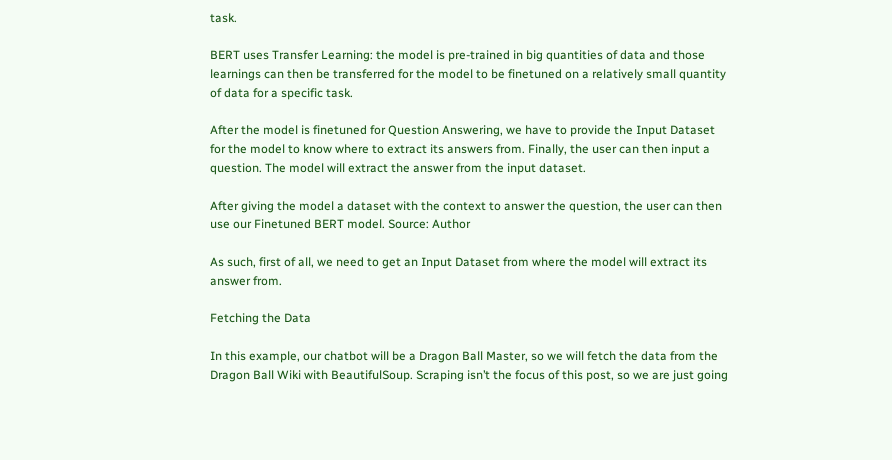task.

BERT uses Transfer Learning: the model is pre-trained in big quantities of data and those learnings can then be transferred for the model to be finetuned on a relatively small quantity of data for a specific task.

After the model is finetuned for Question Answering, we have to provide the Input Dataset for the model to know where to extract its answers from. Finally, the user can then input a question. The model will extract the answer from the input dataset.

After giving the model a dataset with the context to answer the question, the user can then use our Finetuned BERT model. Source: Author

As such, first of all, we need to get an Input Dataset from where the model will extract its answer from.

Fetching the Data

In this example, our chatbot will be a Dragon Ball Master, so we will fetch the data from the Dragon Ball Wiki with BeautifulSoup. Scraping isn’t the focus of this post, so we are just going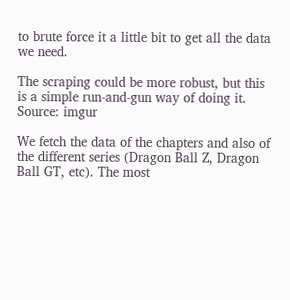to brute force it a little bit to get all the data we need.

The scraping could be more robust, but this is a simple run-and-gun way of doing it. Source: imgur

We fetch the data of the chapters and also of the different series (Dragon Ball Z, Dragon Ball GT, etc). The most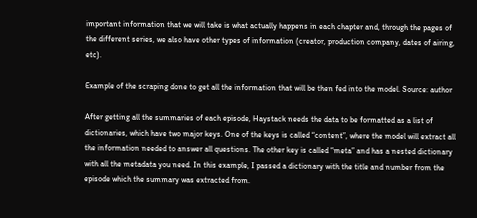important information that we will take is what actually happens in each chapter and, through the pages of the different series, we also have other types of information (creator, production company, dates of airing, etc).

Example of the scraping done to get all the information that will be then fed into the model. Source: author

After getting all the summaries of each episode, Haystack needs the data to be formatted as a list of dictionaries, which have two major keys. One of the keys is called “content”, where the model will extract all the information needed to answer all questions. The other key is called “meta” and has a nested dictionary with all the metadata you need. In this example, I passed a dictionary with the title and number from the episode which the summary was extracted from.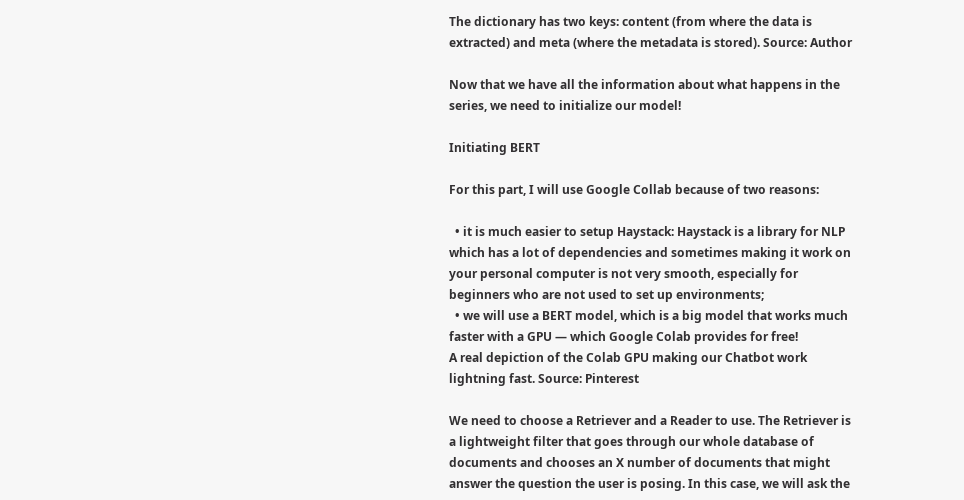The dictionary has two keys: content (from where the data is extracted) and meta (where the metadata is stored). Source: Author

Now that we have all the information about what happens in the series, we need to initialize our model!

Initiating BERT

For this part, I will use Google Collab because of two reasons:

  • it is much easier to setup Haystack: Haystack is a library for NLP which has a lot of dependencies and sometimes making it work on your personal computer is not very smooth, especially for beginners who are not used to set up environments;
  • we will use a BERT model, which is a big model that works much faster with a GPU — which Google Colab provides for free!
A real depiction of the Colab GPU making our Chatbot work lightning fast. Source: Pinterest

We need to choose a Retriever and a Reader to use. The Retriever is a lightweight filter that goes through our whole database of documents and chooses an X number of documents that might answer the question the user is posing. In this case, we will ask the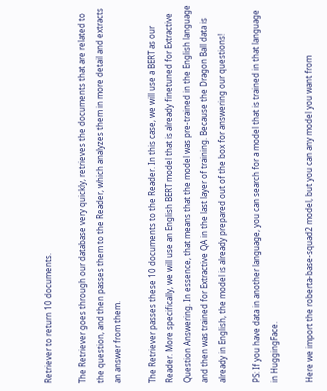Retriever to return 10 documents.

The Retriever goes through our database very quickly, retrieves the documents that are related to the question, and then passes them to the Reader, which analyzes them in more detail and extracts an answer from them.

The Retriever passes these 10 documents to the Reader. In this case, we will use a BERT as our Reader. More specifically, we will use an English BERT model that is already finetuned for Extractive Question Answering. In essence, that means that the model was pre-trained in the English language and then was trained for Extractive QA in the last layer of training. Because the Dragon Ball data is already in English, the model is already prepared out of the box for answering our questions!

PS: If you have data in another language, you can search for a model that is trained in that language in HuggingFace.

Here we import the roberta-base-squad2 model, but you can any model you want from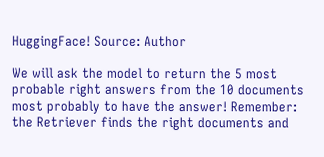HuggingFace! Source: Author

We will ask the model to return the 5 most probable right answers from the 10 documents most probably to have the answer! Remember: the Retriever finds the right documents and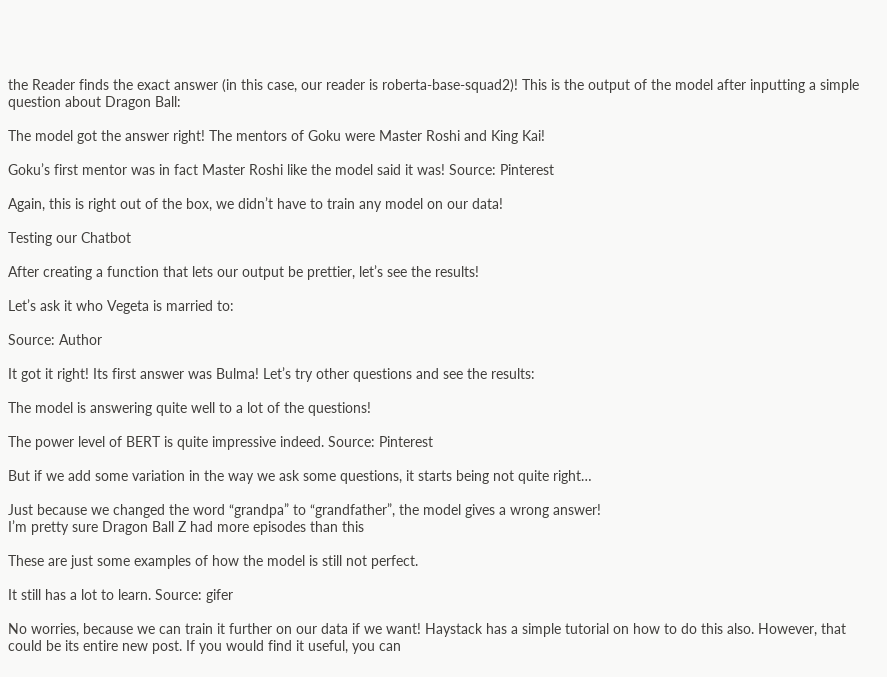the Reader finds the exact answer (in this case, our reader is roberta-base-squad2)! This is the output of the model after inputting a simple question about Dragon Ball:

The model got the answer right! The mentors of Goku were Master Roshi and King Kai!

Goku’s first mentor was in fact Master Roshi like the model said it was! Source: Pinterest

Again, this is right out of the box, we didn’t have to train any model on our data!

Testing our Chatbot

After creating a function that lets our output be prettier, let’s see the results!

Let’s ask it who Vegeta is married to:

Source: Author

It got it right! Its first answer was Bulma! Let’s try other questions and see the results:

The model is answering quite well to a lot of the questions!

The power level of BERT is quite impressive indeed. Source: Pinterest

But if we add some variation in the way we ask some questions, it starts being not quite right…

Just because we changed the word “grandpa” to “grandfather”, the model gives a wrong answer!
I’m pretty sure Dragon Ball Z had more episodes than this

These are just some examples of how the model is still not perfect.

It still has a lot to learn. Source: gifer

No worries, because we can train it further on our data if we want! Haystack has a simple tutorial on how to do this also. However, that could be its entire new post. If you would find it useful, you can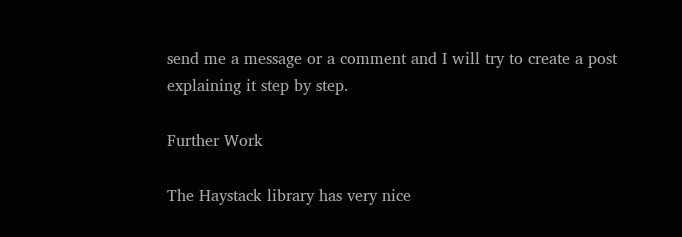send me a message or a comment and I will try to create a post explaining it step by step.

Further Work

The Haystack library has very nice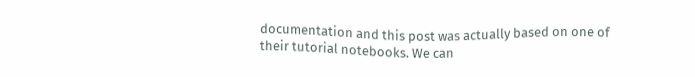documentation and this post was actually based on one of their tutorial notebooks. We can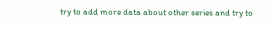try to add more data about other series and try to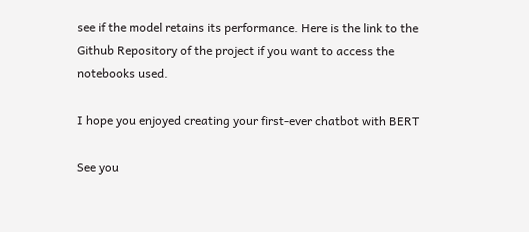see if the model retains its performance. Here is the link to the Github Repository of the project if you want to access the notebooks used.

I hope you enjoyed creating your first-ever chatbot with BERT

See you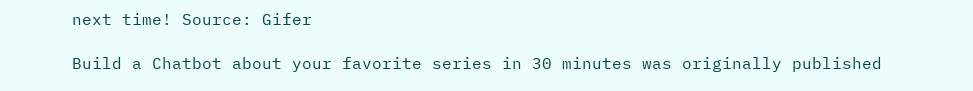next time! Source: Gifer

Build a Chatbot about your favorite series in 30 minutes was originally published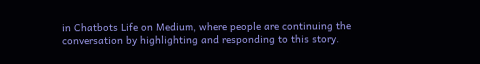in Chatbots Life on Medium, where people are continuing the conversation by highlighting and responding to this story.